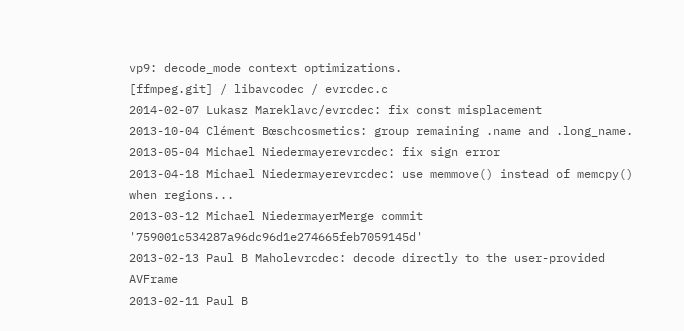vp9: decode_mode context optimizations.
[ffmpeg.git] / libavcodec / evrcdec.c
2014-02-07 Lukasz Mareklavc/evrcdec: fix const misplacement
2013-10-04 Clément Bœschcosmetics: group remaining .name and .long_name.
2013-05-04 Michael Niedermayerevrcdec: fix sign error
2013-04-18 Michael Niedermayerevrcdec: use memmove() instead of memcpy() when regions...
2013-03-12 Michael NiedermayerMerge commit '759001c534287a96dc96d1e274665feb7059145d'
2013-02-13 Paul B Maholevrcdec: decode directly to the user-provided AVFrame
2013-02-11 Paul B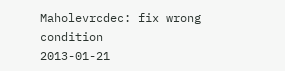Maholevrcdec: fix wrong condition
2013-01-21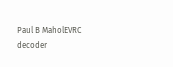Paul B MaholEVRC decoder